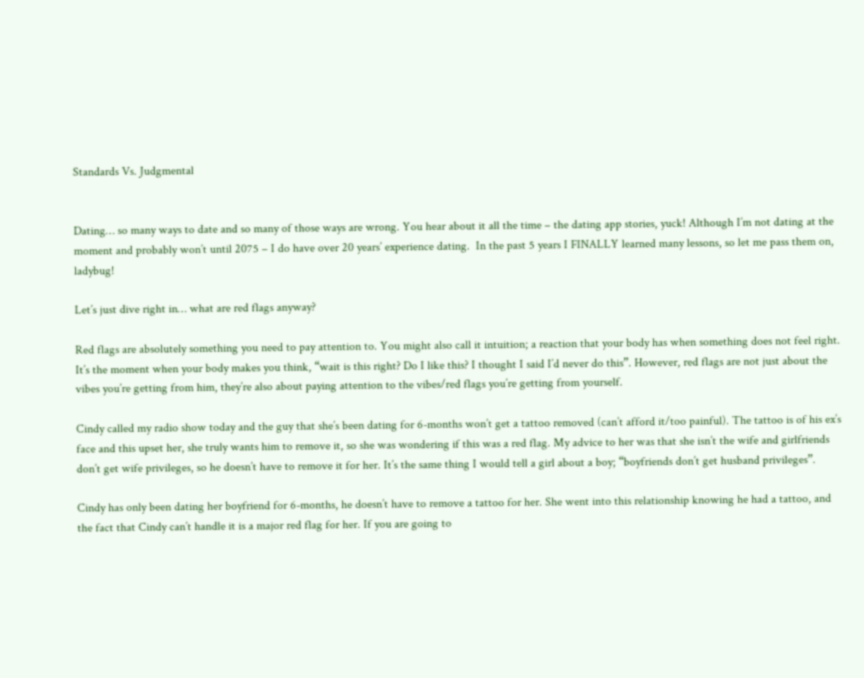Standards Vs. Judgmental


Dating… so many ways to date and so many of those ways are wrong. You hear about it all the time – the dating app stories, yuck! Although I’m not dating at the moment and probably won’t until 2075 – I do have over 20 years’ experience dating.  In the past 5 years I FINALLY learned many lessons, so let me pass them on, ladybug!

Let’s just dive right in… what are red flags anyway?

Red flags are absolutely something you need to pay attention to. You might also call it intuition; a reaction that your body has when something does not feel right. It’s the moment when your body makes you think, “wait is this right? Do I like this? I thought I said I’d never do this”. However, red flags are not just about the vibes you’re getting from him, they’re also about paying attention to the vibes/red flags you’re getting from yourself.

Cindy called my radio show today and the guy that she’s been dating for 6-months won’t get a tattoo removed (can’t afford it/too painful). The tattoo is of his ex’s face and this upset her, she truly wants him to remove it, so she was wondering if this was a red flag. My advice to her was that she isn’t the wife and girlfriends don’t get wife privileges, so he doesn’t have to remove it for her. It’s the same thing I would tell a girl about a boy; “boyfriends don’t get husband privileges”.

Cindy has only been dating her boyfriend for 6-months, he doesn’t have to remove a tattoo for her. She went into this relationship knowing he had a tattoo, and the fact that Cindy can’t handle it is a major red flag for her. If you are going to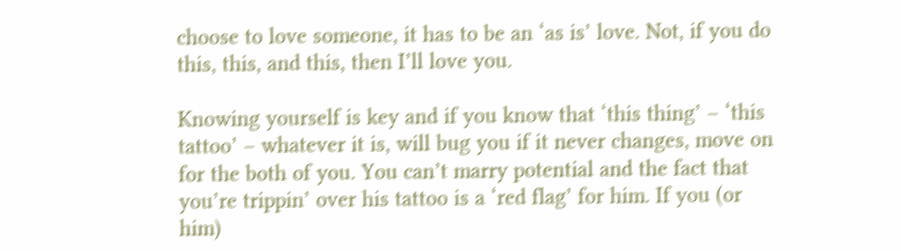choose to love someone, it has to be an ‘as is’ love. Not, if you do this, this, and this, then I’ll love you.

Knowing yourself is key and if you know that ‘this thing’ – ‘this tattoo’ – whatever it is, will bug you if it never changes, move on for the both of you. You can’t marry potential and the fact that you’re trippin’ over his tattoo is a ‘red flag’ for him. If you (or him)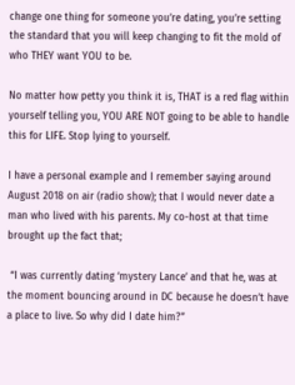change one thing for someone you’re dating, you’re setting the standard that you will keep changing to fit the mold of who THEY want YOU to be.

No matter how petty you think it is, THAT is a red flag within yourself telling you, YOU ARE NOT going to be able to handle this for LIFE. Stop lying to yourself.

I have a personal example and I remember saying around August 2018 on air (radio show); that I would never date a man who lived with his parents. My co-host at that time brought up the fact that;

 “I was currently dating ‘mystery Lance’ and that he, was at the moment bouncing around in DC because he doesn’t have a place to live. So why did I date him?”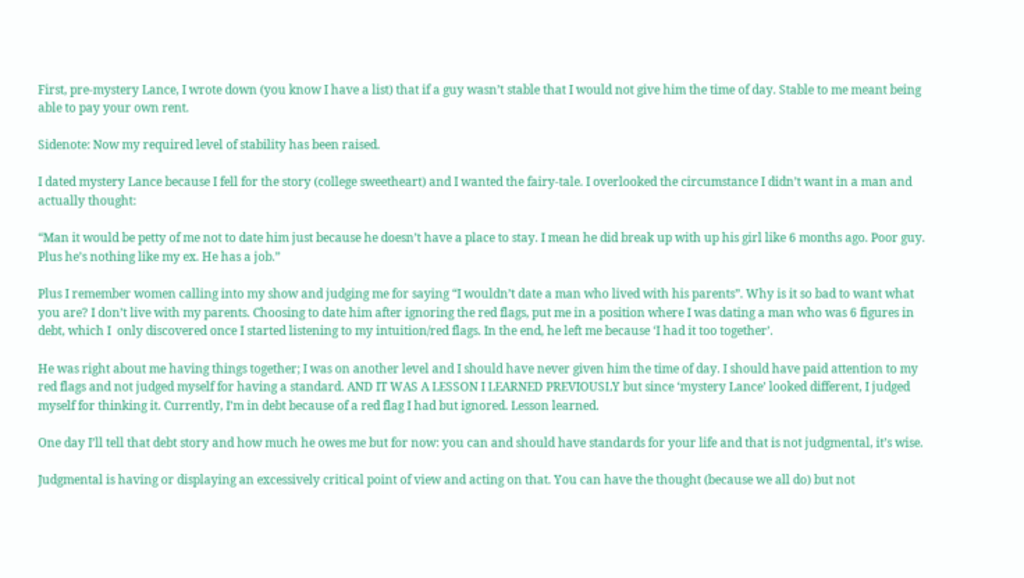First, pre-mystery Lance, I wrote down (you know I have a list) that if a guy wasn’t stable that I would not give him the time of day. Stable to me meant being able to pay your own rent.

Sidenote: Now my required level of stability has been raised.

I dated mystery Lance because I fell for the story (college sweetheart) and I wanted the fairy-tale. I overlooked the circumstance I didn’t want in a man and actually thought:

“Man it would be petty of me not to date him just because he doesn’t have a place to stay. I mean he did break up with up his girl like 6 months ago. Poor guy. Plus he’s nothing like my ex. He has a job.”

Plus I remember women calling into my show and judging me for saying “I wouldn’t date a man who lived with his parents”. Why is it so bad to want what you are? I don’t live with my parents. Choosing to date him after ignoring the red flags, put me in a position where I was dating a man who was 6 figures in debt, which I  only discovered once I started listening to my intuition/red flags. In the end, he left me because ‘I had it too together’.

He was right about me having things together; I was on another level and I should have never given him the time of day. I should have paid attention to my red flags and not judged myself for having a standard. AND IT WAS A LESSON I LEARNED PREVIOUSLY but since ‘mystery Lance’ looked different, I judged myself for thinking it. Currently, I’m in debt because of a red flag I had but ignored. Lesson learned.

One day I’ll tell that debt story and how much he owes me but for now: you can and should have standards for your life and that is not judgmental, it’s wise.

Judgmental is having or displaying an excessively critical point of view and acting on that. You can have the thought (because we all do) but not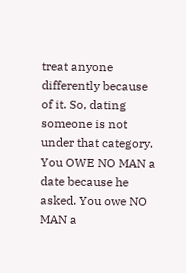treat anyone differently because of it. So, dating someone is not under that category. You OWE NO MAN a date because he asked. You owe NO MAN a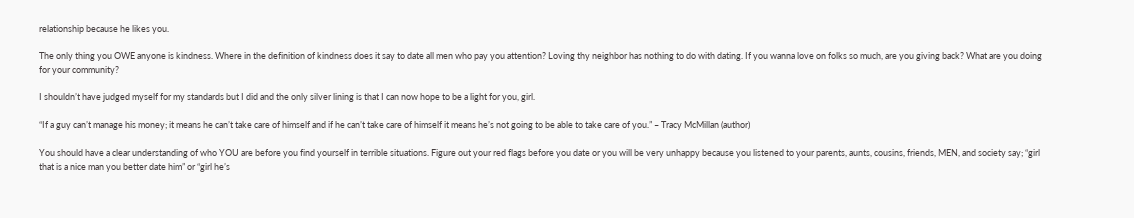relationship because he likes you.

The only thing you OWE anyone is kindness. Where in the definition of kindness does it say to date all men who pay you attention? Loving thy neighbor has nothing to do with dating. If you wanna love on folks so much, are you giving back? What are you doing for your community?

I shouldn’t have judged myself for my standards but I did and the only silver lining is that I can now hope to be a light for you, girl.

“If a guy can’t manage his money; it means he can’t take care of himself and if he can’t take care of himself it means he’s not going to be able to take care of you.” – Tracy McMillan (author)

You should have a clear understanding of who YOU are before you find yourself in terrible situations. Figure out your red flags before you date or you will be very unhappy because you listened to your parents, aunts, cousins, friends, MEN, and society say; “girl that is a nice man you better date him” or “girl he’s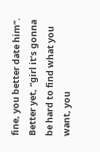fine, you better date him”.  Better yet, “girl it’s gonna be hard to find what you want, you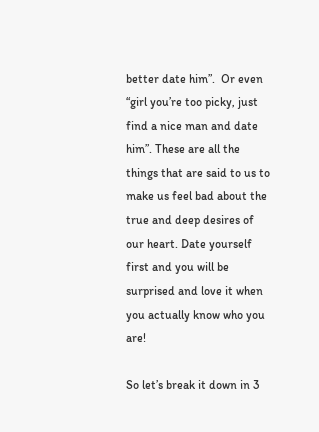better date him”.  Or even “girl you’re too picky, just find a nice man and date him”. These are all the things that are said to us to make us feel bad about the true and deep desires of our heart. Date yourself first and you will be surprised and love it when you actually know who you are!

So let’s break it down in 3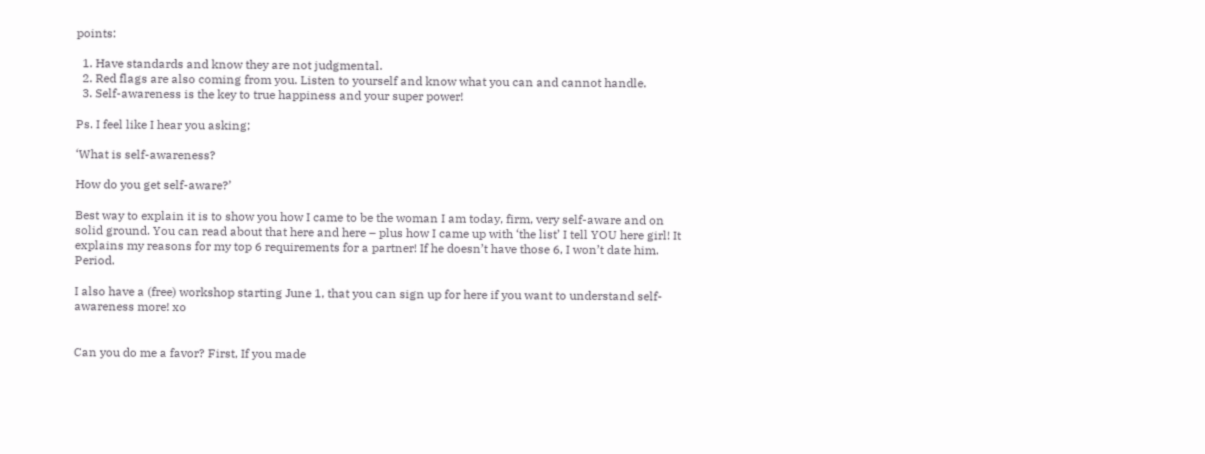points:

  1. Have standards and know they are not judgmental.
  2. Red flags are also coming from you. Listen to yourself and know what you can and cannot handle.
  3. Self-awareness is the key to true happiness and your super power!

Ps. I feel like I hear you asking;

‘What is self-awareness?

How do you get self-aware?’

Best way to explain it is to show you how I came to be the woman I am today, firm, very self-aware and on solid ground. You can read about that here and here – plus how I came up with ‘the list’ I tell YOU here girl! It explains my reasons for my top 6 requirements for a partner! If he doesn’t have those 6, I won’t date him. Period.

I also have a (free) workshop starting June 1, that you can sign up for here if you want to understand self-awareness more! xo


Can you do me a favor? First, If you made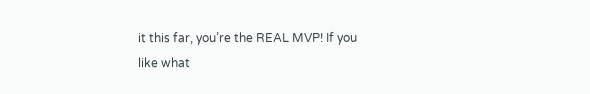it this far, you’re the REAL MVP! If you like what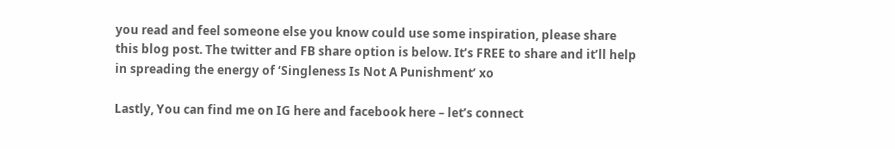you read and feel someone else you know could use some inspiration, please share this blog post. The twitter and FB share option is below. It’s FREE to share and it’ll help in spreading the energy of ‘Singleness Is Not A Punishment’ xo

Lastly, You can find me on IG here and facebook here – let’s connect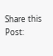Share this Post: